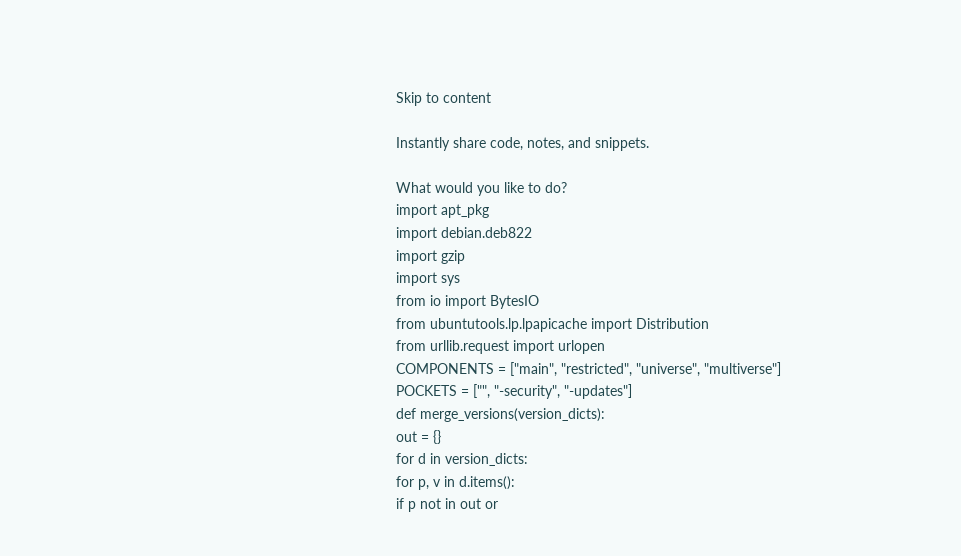Skip to content

Instantly share code, notes, and snippets.

What would you like to do?
import apt_pkg
import debian.deb822
import gzip
import sys
from io import BytesIO
from ubuntutools.lp.lpapicache import Distribution
from urllib.request import urlopen
COMPONENTS = ["main", "restricted", "universe", "multiverse"]
POCKETS = ["", "-security", "-updates"]
def merge_versions(version_dicts):
out = {}
for d in version_dicts:
for p, v in d.items():
if p not in out or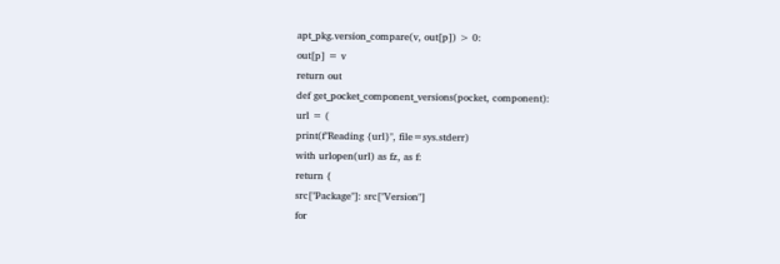apt_pkg.version_compare(v, out[p]) > 0:
out[p] = v
return out
def get_pocket_component_versions(pocket, component):
url = (
print(f"Reading {url}", file=sys.stderr)
with urlopen(url) as fz, as f:
return {
src["Package"]: src["Version"]
for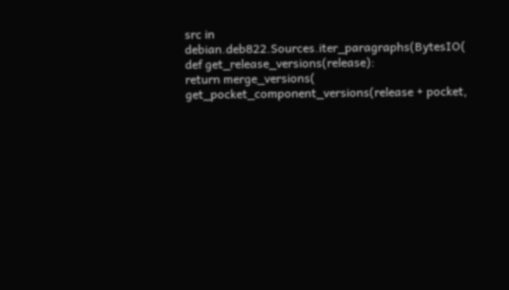src in debian.deb822.Sources.iter_paragraphs(BytesIO(
def get_release_versions(release):
return merge_versions(
get_pocket_component_versions(release + pocket,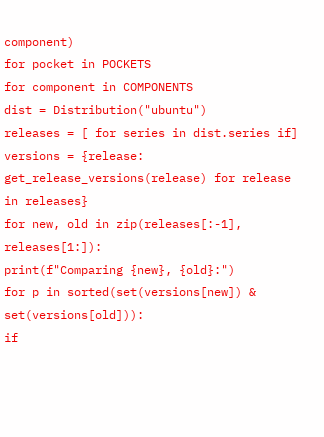component)
for pocket in POCKETS
for component in COMPONENTS
dist = Distribution("ubuntu")
releases = [ for series in dist.series if]
versions = {release: get_release_versions(release) for release in releases}
for new, old in zip(releases[:-1], releases[1:]):
print(f"Comparing {new}, {old}:")
for p in sorted(set(versions[new]) & set(versions[old])):
if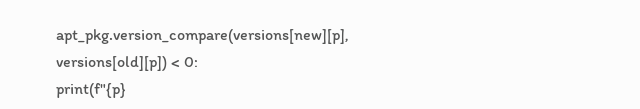apt_pkg.version_compare(versions[new][p], versions[old][p]) < 0:
print(f"{p}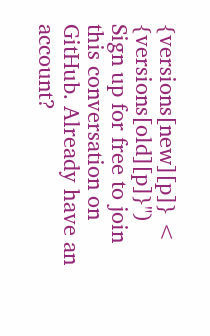{versions[new][p]} < {versions[old][p]}")
Sign up for free to join this conversation on GitHub. Already have an account?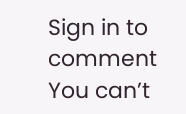Sign in to comment
You can’t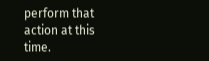perform that action at this time.